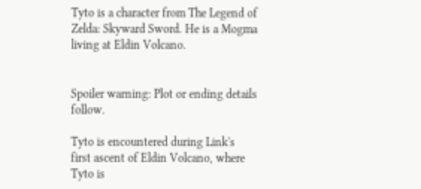Tyto is a character from The Legend of Zelda: Skyward Sword. He is a Mogma living at Eldin Volcano.


Spoiler warning: Plot or ending details follow.

Tyto is encountered during Link's first ascent of Eldin Volcano, where Tyto is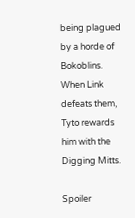being plagued by a horde of Bokoblins. When Link defeats them, Tyto rewards him with the Digging Mitts.

Spoiler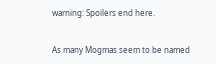warning: Spoilers end here.


As many Mogmas seem to be named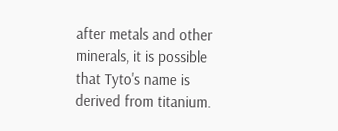after metals and other minerals, it is possible that Tyto's name is derived from titanium.